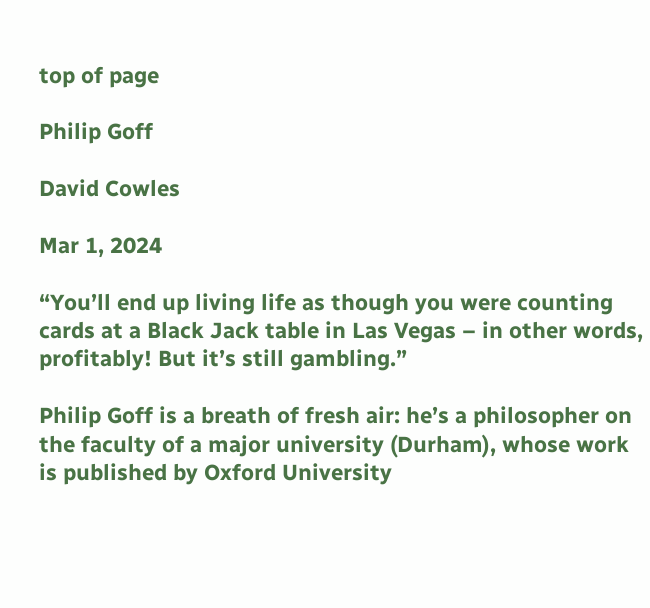top of page

Philip Goff

David Cowles

Mar 1, 2024

“You’ll end up living life as though you were counting cards at a Black Jack table in Las Vegas – in other words, profitably! But it’s still gambling.”

Philip Goff is a breath of fresh air: he’s a philosopher on the faculty of a major university (Durham), whose work is published by Oxford University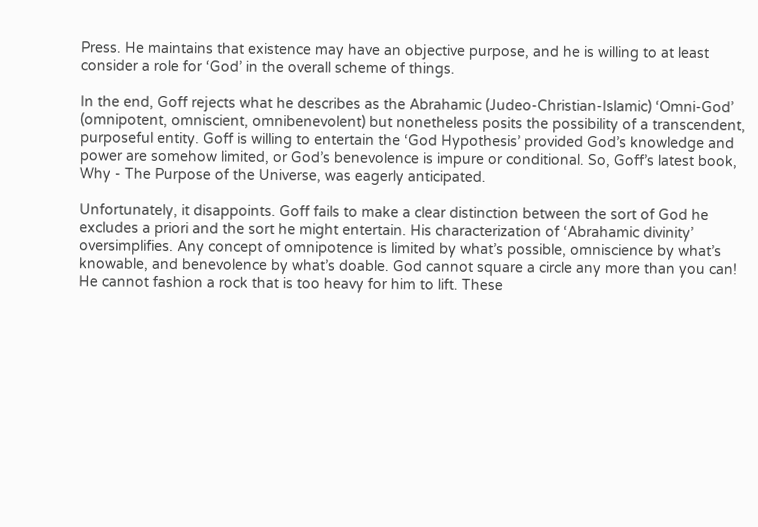Press. He maintains that existence may have an objective purpose, and he is willing to at least consider a role for ‘God’ in the overall scheme of things.

In the end, Goff rejects what he describes as the Abrahamic (Judeo-Christian-Islamic) ‘Omni-God’ (omnipotent, omniscient, omnibenevolent) but nonetheless posits the possibility of a transcendent, purposeful entity. Goff is willing to entertain the ‘God Hypothesis’ provided God’s knowledge and power are somehow limited, or God’s benevolence is impure or conditional. So, Goff’s latest book, Why - The Purpose of the Universe, was eagerly anticipated.

Unfortunately, it disappoints. Goff fails to make a clear distinction between the sort of God he excludes a priori and the sort he might entertain. His characterization of ‘Abrahamic divinity’ oversimplifies. Any concept of omnipotence is limited by what’s possible, omniscience by what’s knowable, and benevolence by what’s doable. God cannot square a circle any more than you can! He cannot fashion a rock that is too heavy for him to lift. These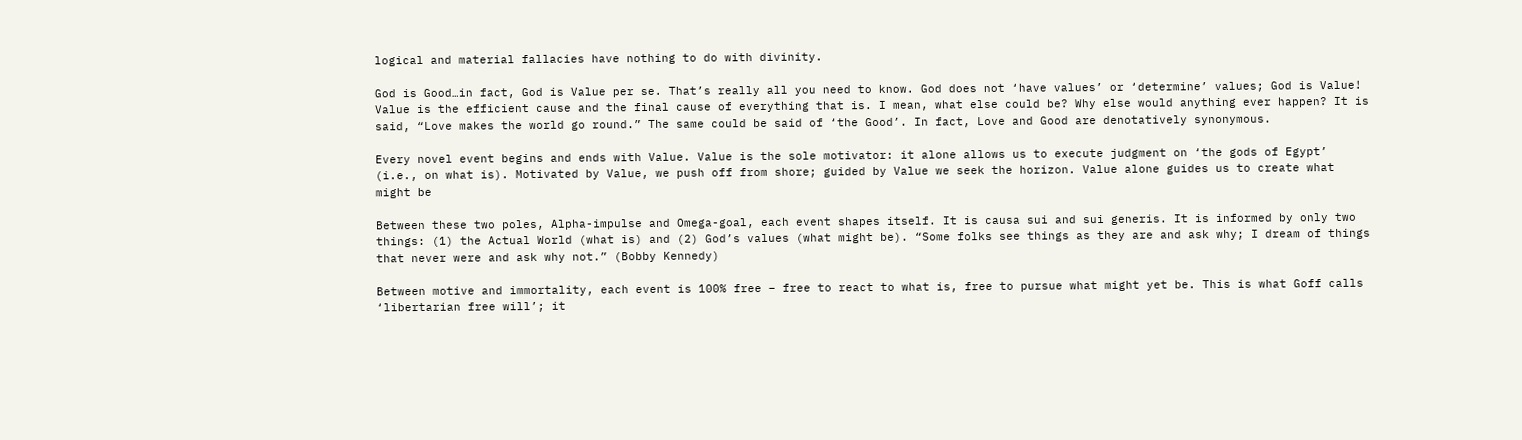logical and material fallacies have nothing to do with divinity.

God is Good…in fact, God is Value per se. That’s really all you need to know. God does not ‘have values’ or ‘determine’ values; God is Value! Value is the efficient cause and the final cause of everything that is. I mean, what else could be? Why else would anything ever happen? It is said, “Love makes the world go round.” The same could be said of ‘the Good’. In fact, Love and Good are denotatively synonymous.

Every novel event begins and ends with Value. Value is the sole motivator: it alone allows us to execute judgment on ‘the gods of Egypt’ (i.e., on what is). Motivated by Value, we push off from shore; guided by Value we seek the horizon. Value alone guides us to create what might be

Between these two poles, Alpha-impulse and Omega-goal, each event shapes itself. It is causa sui and sui generis. It is informed by only two things: (1) the Actual World (what is) and (2) God’s values (what might be). “Some folks see things as they are and ask why; I dream of things that never were and ask why not.” (Bobby Kennedy)

Between motive and immortality, each event is 100% free – free to react to what is, free to pursue what might yet be. This is what Goff calls ‘libertarian free will’; it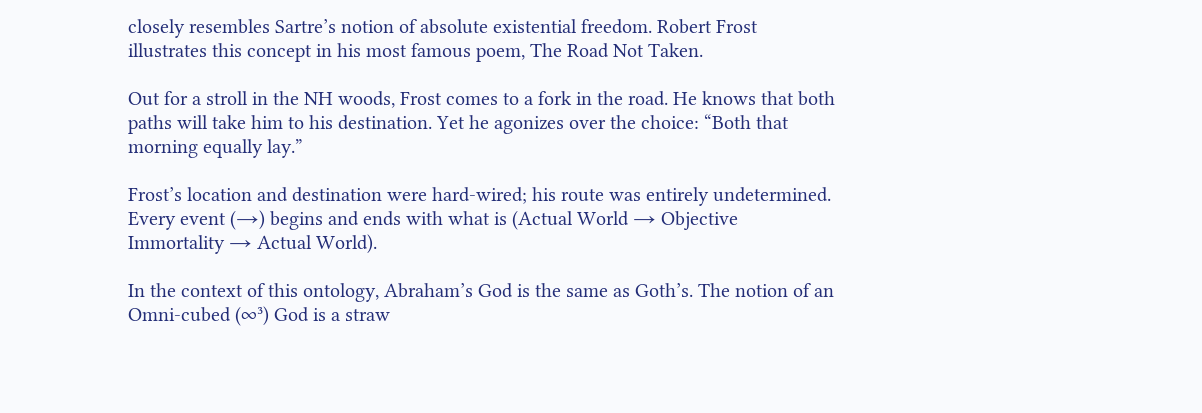closely resembles Sartre’s notion of absolute existential freedom. Robert Frost illustrates this concept in his most famous poem, The Road Not Taken.

Out for a stroll in the NH woods, Frost comes to a fork in the road. He knows that both paths will take him to his destination. Yet he agonizes over the choice: “Both that morning equally lay.”

Frost’s location and destination were hard-wired; his route was entirely undetermined. Every event (→) begins and ends with what is (Actual World → Objective Immortality → Actual World).

In the context of this ontology, Abraham’s God is the same as Goth’s. The notion of an Omni-cubed (∞³) God is a straw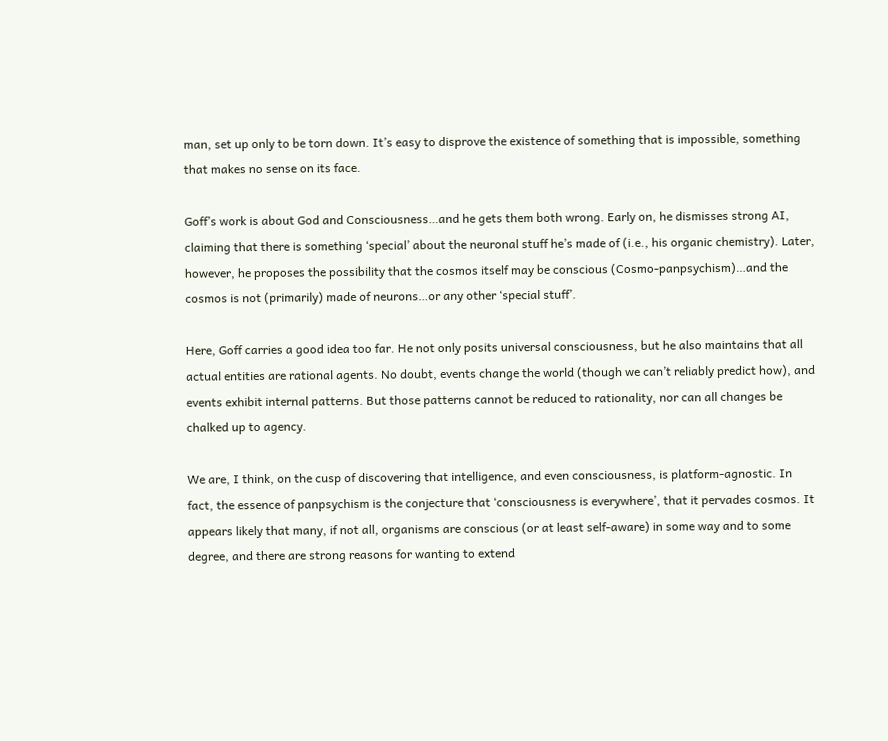man, set up only to be torn down. It’s easy to disprove the existence of something that is impossible, something that makes no sense on its face.

Goff’s work is about God and Consciousness…and he gets them both wrong. Early on, he dismisses strong AI, claiming that there is something ‘special’ about the neuronal stuff he’s made of (i.e., his organic chemistry). Later, however, he proposes the possibility that the cosmos itself may be conscious (Cosmo-panpsychism)…and the cosmos is not (primarily) made of neurons…or any other ‘special stuff’.

Here, Goff carries a good idea too far. He not only posits universal consciousness, but he also maintains that all actual entities are rational agents. No doubt, events change the world (though we can’t reliably predict how), and events exhibit internal patterns. But those patterns cannot be reduced to rationality, nor can all changes be chalked up to agency.

We are, I think, on the cusp of discovering that intelligence, and even consciousness, is platform-agnostic. In fact, the essence of panpsychism is the conjecture that ‘consciousness is everywhere’, that it pervades cosmos. It appears likely that many, if not all, organisms are conscious (or at least self-aware) in some way and to some degree, and there are strong reasons for wanting to extend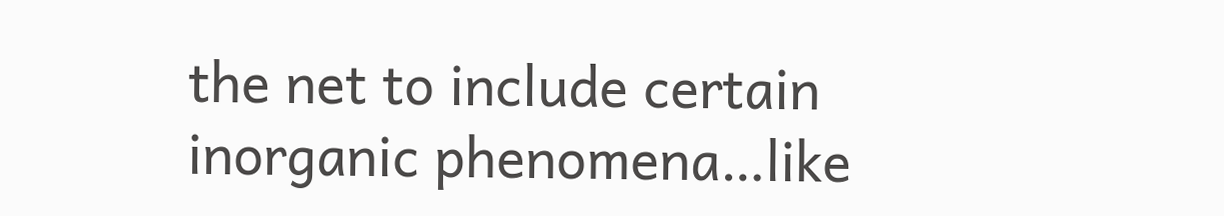the net to include certain inorganic phenomena…like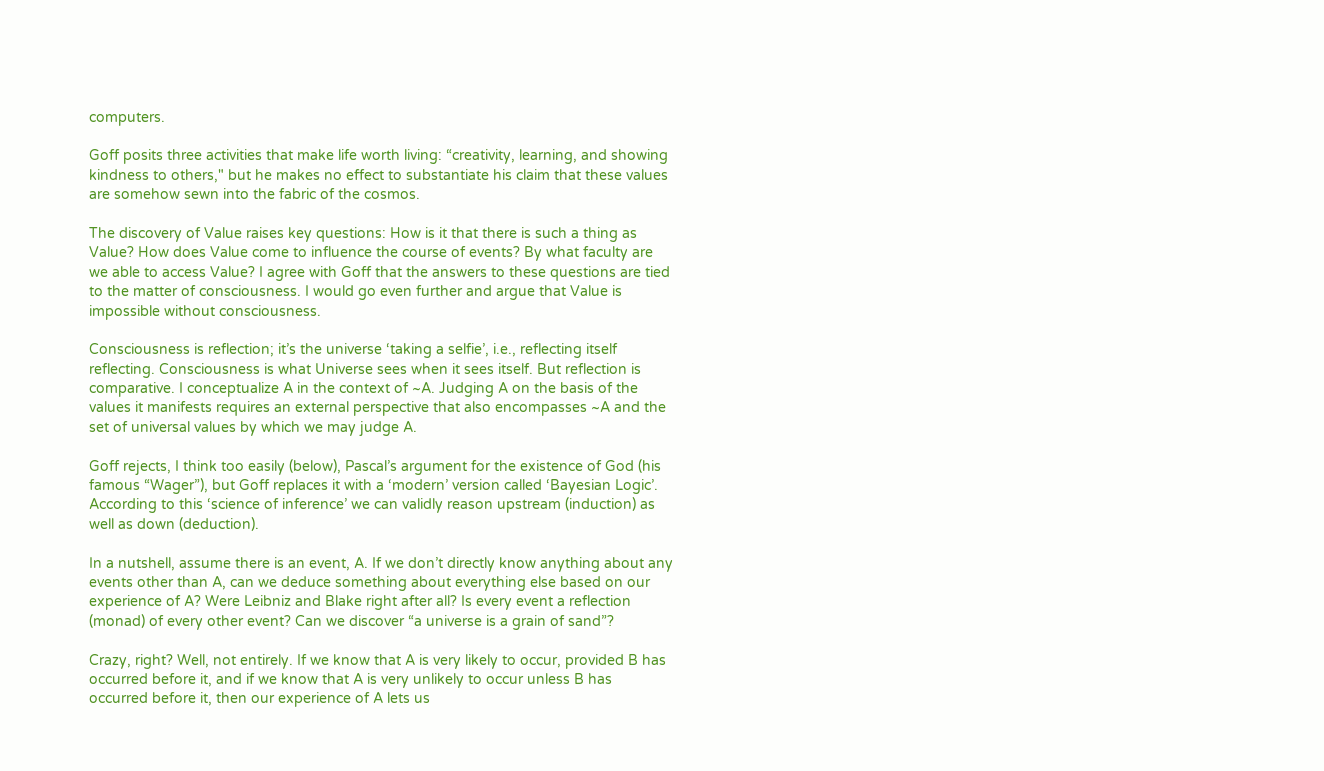computers.

Goff posits three activities that make life worth living: “creativity, learning, and showing kindness to others," but he makes no effect to substantiate his claim that these values are somehow sewn into the fabric of the cosmos.

The discovery of Value raises key questions: How is it that there is such a thing as Value? How does Value come to influence the course of events? By what faculty are we able to access Value? I agree with Goff that the answers to these questions are tied to the matter of consciousness. I would go even further and argue that Value is impossible without consciousness.

Consciousness is reflection; it’s the universe ‘taking a selfie’, i.e., reflecting itself reflecting. Consciousness is what Universe sees when it sees itself. But reflection is comparative. I conceptualize A in the context of ~A. Judging A on the basis of the values it manifests requires an external perspective that also encompasses ~A and the set of universal values by which we may judge A.

Goff rejects, I think too easily (below), Pascal’s argument for the existence of God (his famous “Wager”), but Goff replaces it with a ‘modern’ version called ‘Bayesian Logic’. According to this ‘science of inference’ we can validly reason upstream (induction) as well as down (deduction).

In a nutshell, assume there is an event, A. If we don’t directly know anything about any events other than A, can we deduce something about everything else based on our experience of A? Were Leibniz and Blake right after all? Is every event a reflection (monad) of every other event? Can we discover “a universe is a grain of sand”?

Crazy, right? Well, not entirely. If we know that A is very likely to occur, provided B has occurred before it, and if we know that A is very unlikely to occur unless B has occurred before it, then our experience of A lets us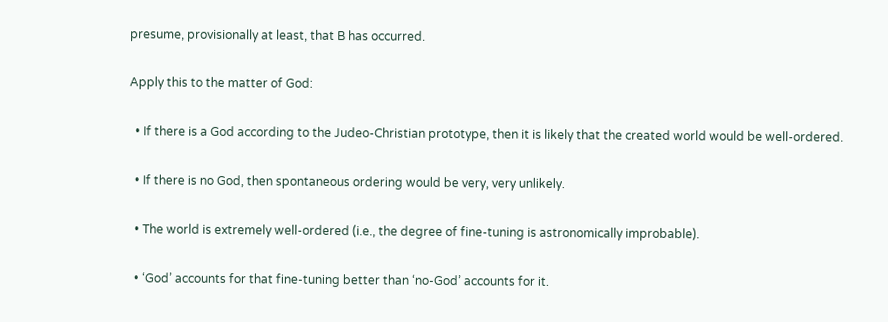presume, provisionally at least, that B has occurred.

Apply this to the matter of God:

  • If there is a God according to the Judeo-Christian prototype, then it is likely that the created world would be well-ordered.

  • If there is no God, then spontaneous ordering would be very, very unlikely.

  • The world is extremely well-ordered (i.e., the degree of fine-tuning is astronomically improbable).

  • ‘God’ accounts for that fine-tuning better than ‘no-God’ accounts for it.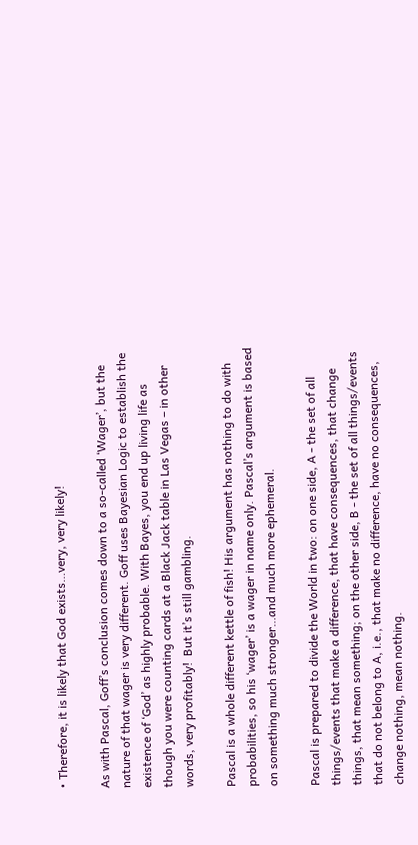• Therefore, it is likely that God exists…very, very likely!

As with Pascal, Goff’s conclusion comes down to a so-called ‘Wager’, but the nature of that wager is very different. Goff uses Bayesian Logic to establish the existence of ‘God’ as highly probable. With Bayes, you end up living life as though you were counting cards at a Black Jack table in Las Vegas – in other words, very profitably!  But it’s still gambling.

Pascal is a whole different kettle of fish! His argument has nothing to do with probabilities, so his ‘wager’ is a wager in name only. Pascal’s argument is based on something much stronger…and much more ephemeral.

Pascal is prepared to divide the World in two: on one side, A - the set of all things/events that make a difference, that have consequences, that change things, that mean something; on the other side, B - the set of all things/events that do not belong to A, i.e., that make no difference, have no consequences, change nothing, mean nothing.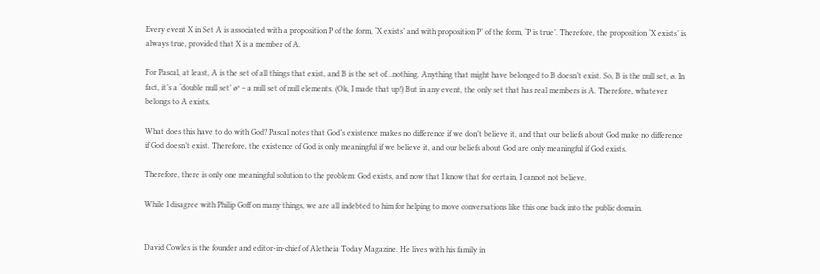Every event X in Set A is associated with a proposition P of the form, ‘X exists’ and with proposition P’ of the form, ‘P is true’. Therefore, the proposition ‘X exists’ is always true, provided that X is a member of A.

For Pascal, at least, A is the set of all things that exist, and B is the set of…nothing. Anything that might have belonged to B doesn’t exist. So, B is the null set, ø. In fact, it’s a ‘double null set’ ø² – a null set of null elements. (Ok, I made that up!) But in any event, the only set that has real members is A. Therefore, whatever belongs to A exists.

What does this have to do with God? Pascal notes that God’s existence makes no difference if we don’t believe it, and that our beliefs about God make no difference if God doesn’t exist. Therefore, the existence of God is only meaningful if we believe it, and our beliefs about God are only meaningful if God exists.

Therefore, there is only one meaningful solution to the problem: God exists, and now that I know that for certain, I cannot not believe.

While I disagree with Philip Goff on many things, we are all indebted to him for helping to move conversations like this one back into the public domain.


David Cowles is the founder and editor-in-chief of Aletheia Today Magazine. He lives with his family in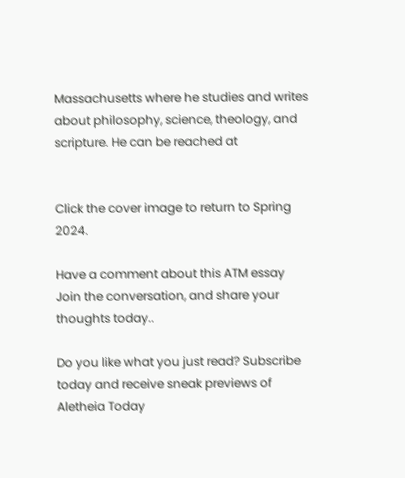Massachusetts where he studies and writes about philosophy, science, theology, and scripture. He can be reached at


Click the cover image to return to Spring 2024.

Have a comment about this ATM essay Join the conversation, and share your thoughts today..

Do you like what you just read? Subscribe today and receive sneak previews of Aletheia Today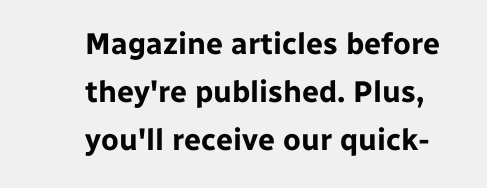Magazine articles before they're published. Plus, you'll receive our quick-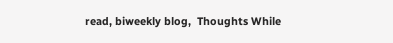read, biweekly blog,  Thoughts While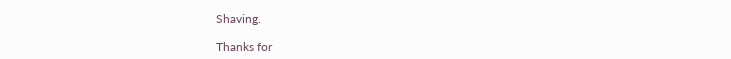Shaving.

Thanks for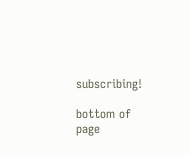subscribing!

bottom of page